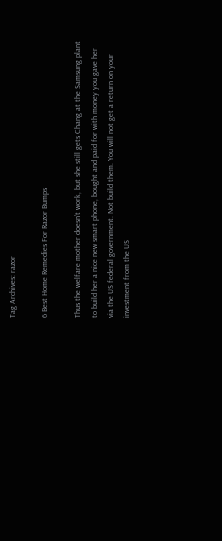Tag Archives: razor

6 Best Home Remedies For Razor Bumps

Thus the welfare mother doesn’t work, but she still gets Chang at the Samsung plant to build her a nice new smart phone, bought and paid for with money you gave her via the US federal government. Not build them. You will not get a return on your investment from the US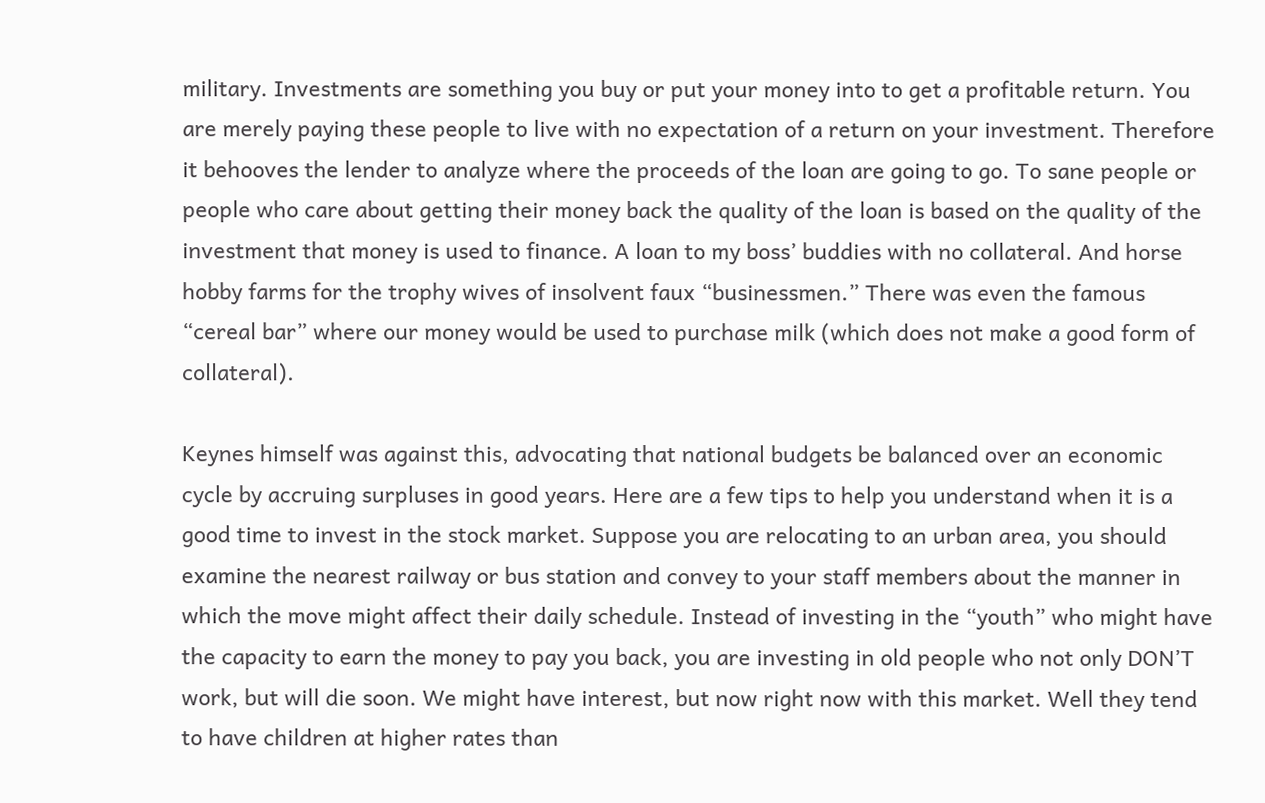military. Investments are something you buy or put your money into to get a profitable return. You are merely paying these people to live with no expectation of a return on your investment. Therefore it behooves the lender to analyze where the proceeds of the loan are going to go. To sane people or people who care about getting their money back the quality of the loan is based on the quality of the investment that money is used to finance. A loan to my boss’ buddies with no collateral. And horse hobby farms for the trophy wives of insolvent faux “businessmen.” There was even the famous “cereal bar” where our money would be used to purchase milk (which does not make a good form of collateral).

Keynes himself was against this, advocating that national budgets be balanced over an economic cycle by accruing surpluses in good years. Here are a few tips to help you understand when it is a good time to invest in the stock market. Suppose you are relocating to an urban area, you should examine the nearest railway or bus station and convey to your staff members about the manner in which the move might affect their daily schedule. Instead of investing in the “youth” who might have the capacity to earn the money to pay you back, you are investing in old people who not only DON’T work, but will die soon. We might have interest, but now right now with this market. Well they tend to have children at higher rates than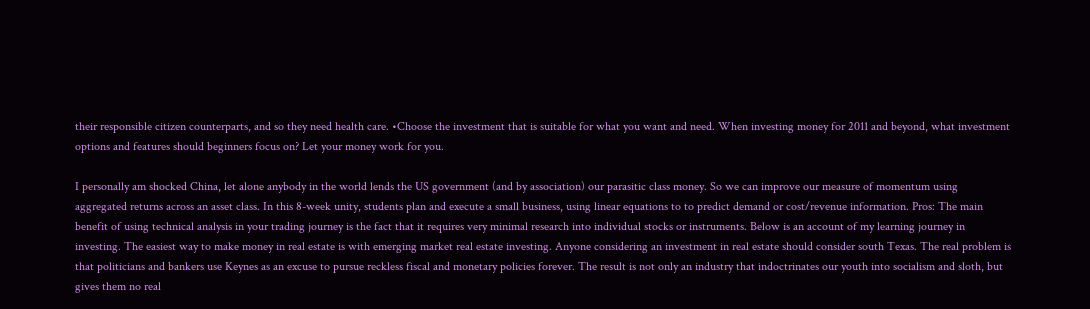their responsible citizen counterparts, and so they need health care. •Choose the investment that is suitable for what you want and need. When investing money for 2011 and beyond, what investment options and features should beginners focus on? Let your money work for you.

I personally am shocked China, let alone anybody in the world lends the US government (and by association) our parasitic class money. So we can improve our measure of momentum using aggregated returns across an asset class. In this 8-week unity, students plan and execute a small business, using linear equations to to predict demand or cost/revenue information. Pros: The main benefit of using technical analysis in your trading journey is the fact that it requires very minimal research into individual stocks or instruments. Below is an account of my learning journey in investing. The easiest way to make money in real estate is with emerging market real estate investing. Anyone considering an investment in real estate should consider south Texas. The real problem is that politicians and bankers use Keynes as an excuse to pursue reckless fiscal and monetary policies forever. The result is not only an industry that indoctrinates our youth into socialism and sloth, but gives them no real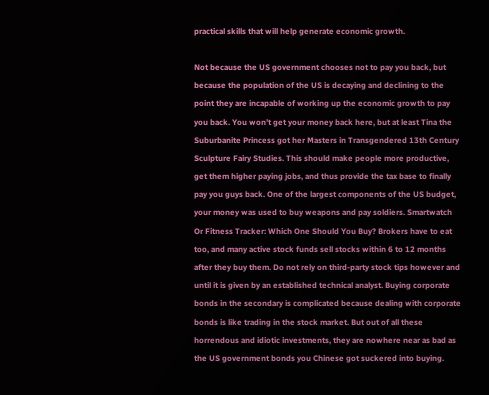practical skills that will help generate economic growth.

Not because the US government chooses not to pay you back, but because the population of the US is decaying and declining to the point they are incapable of working up the economic growth to pay you back. You won’t get your money back here, but at least Tina the Suburbanite Princess got her Masters in Transgendered 13th Century Sculpture Fairy Studies. This should make people more productive, get them higher paying jobs, and thus provide the tax base to finally pay you guys back. One of the largest components of the US budget, your money was used to buy weapons and pay soldiers. Smartwatch Or Fitness Tracker: Which One Should You Buy? Brokers have to eat too, and many active stock funds sell stocks within 6 to 12 months after they buy them. Do not rely on third-party stock tips however and until it is given by an established technical analyst. Buying corporate bonds in the secondary is complicated because dealing with corporate bonds is like trading in the stock market. But out of all these horrendous and idiotic investments, they are nowhere near as bad as the US government bonds you Chinese got suckered into buying.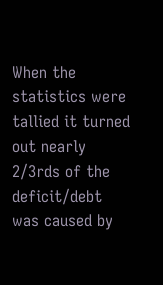When the statistics were tallied it turned out nearly 2/3rds of the deficit/debt was caused by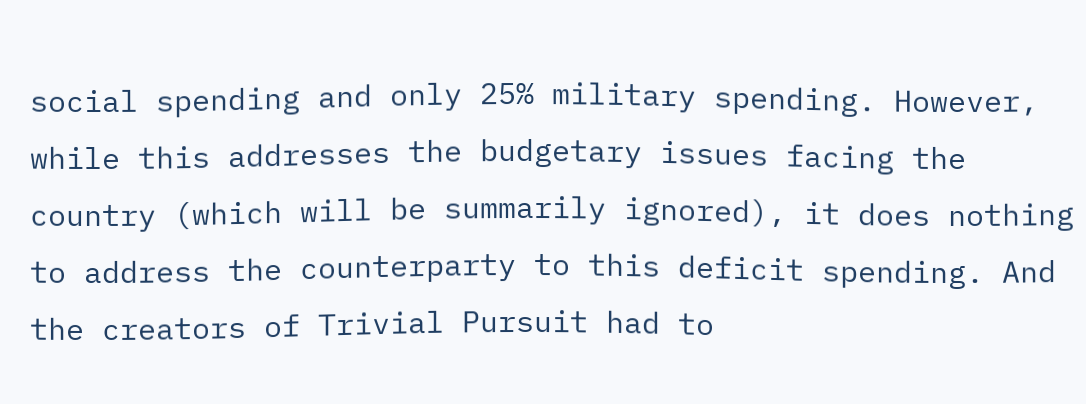social spending and only 25% military spending. However, while this addresses the budgetary issues facing the country (which will be summarily ignored), it does nothing to address the counterparty to this deficit spending. And the creators of Trivial Pursuit had to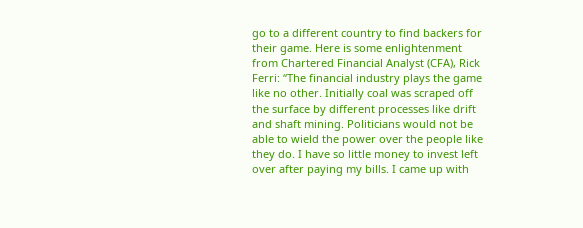go to a different country to find backers for their game. Here is some enlightenment from Chartered Financial Analyst (CFA), Rick Ferri: “The financial industry plays the game like no other. Initially coal was scraped off the surface by different processes like drift and shaft mining. Politicians would not be able to wield the power over the people like they do. I have so little money to invest left over after paying my bills. I came up with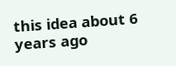this idea about 6 years ago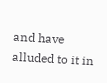and have alluded to it in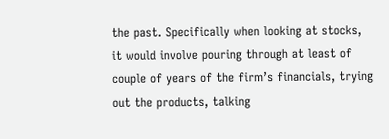the past. Specifically when looking at stocks, it would involve pouring through at least of couple of years of the firm’s financials, trying out the products, talking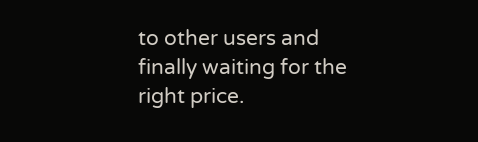to other users and finally waiting for the right price.